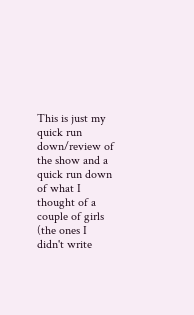This is just my quick run down/review of the show and a quick run down of what I thought of a couple of girls (the ones I didn't write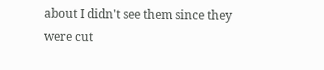about I didn't see them since they were cut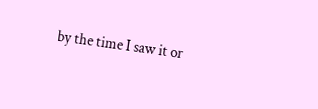by the time I saw it or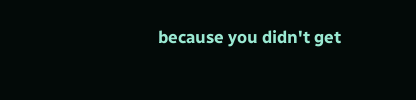because you didn't get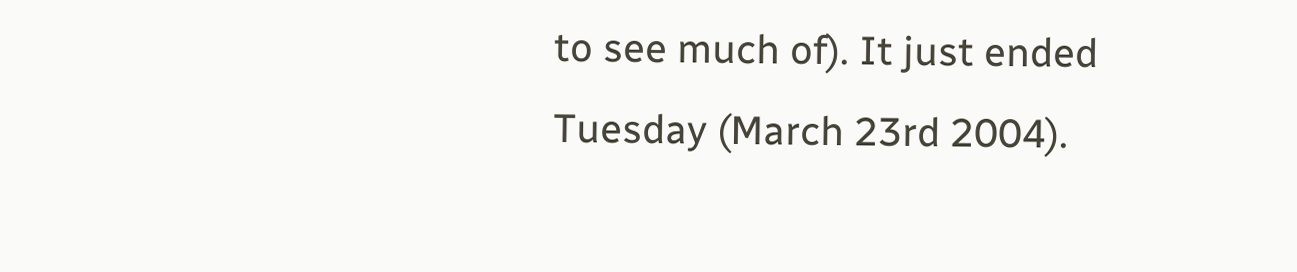to see much of). It just ended Tuesday (March 23rd 2004).